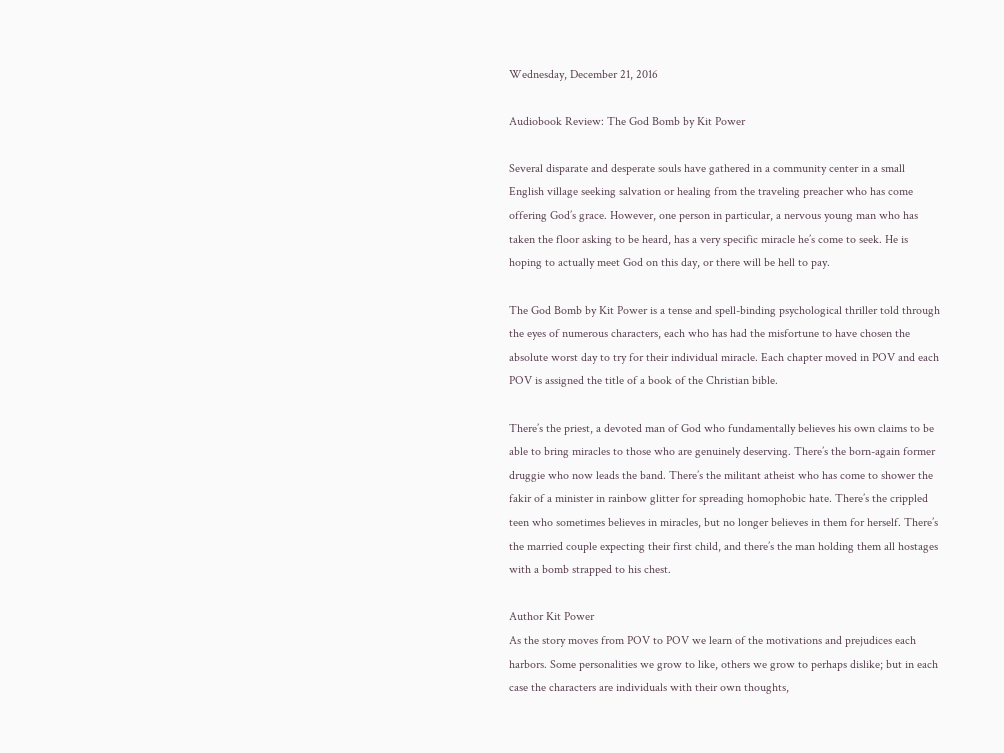Wednesday, December 21, 2016

Audiobook Review: The God Bomb by Kit Power

Several disparate and desperate souls have gathered in a community center in a small English village seeking salvation or healing from the traveling preacher who has come offering God’s grace. However, one person in particular, a nervous young man who has taken the floor asking to be heard, has a very specific miracle he’s come to seek. He is hoping to actually meet God on this day, or there will be hell to pay.

The God Bomb by Kit Power is a tense and spell-binding psychological thriller told through the eyes of numerous characters, each who has had the misfortune to have chosen the absolute worst day to try for their individual miracle. Each chapter moved in POV and each POV is assigned the title of a book of the Christian bible.

There’s the priest, a devoted man of God who fundamentally believes his own claims to be able to bring miracles to those who are genuinely deserving. There’s the born-again former druggie who now leads the band. There’s the militant atheist who has come to shower the fakir of a minister in rainbow glitter for spreading homophobic hate. There’s the crippled teen who sometimes believes in miracles, but no longer believes in them for herself. There’s the married couple expecting their first child, and there’s the man holding them all hostages with a bomb strapped to his chest.

Author Kit Power
As the story moves from POV to POV we learn of the motivations and prejudices each harbors. Some personalities we grow to like, others we grow to perhaps dislike; but in each case the characters are individuals with their own thoughts,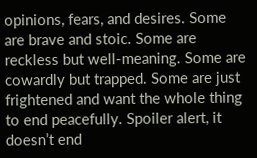opinions, fears, and desires. Some are brave and stoic. Some are reckless but well-meaning. Some are cowardly but trapped. Some are just frightened and want the whole thing to end peacefully. Spoiler alert, it doesn’t end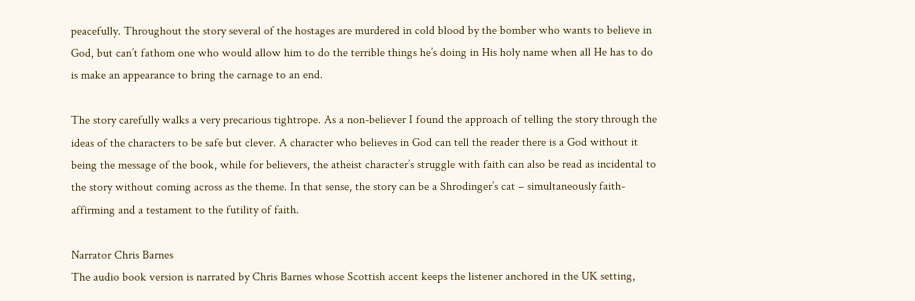peacefully. Throughout the story several of the hostages are murdered in cold blood by the bomber who wants to believe in God, but can’t fathom one who would allow him to do the terrible things he’s doing in His holy name when all He has to do is make an appearance to bring the carnage to an end.

The story carefully walks a very precarious tightrope. As a non-believer I found the approach of telling the story through the ideas of the characters to be safe but clever. A character who believes in God can tell the reader there is a God without it being the message of the book, while for believers, the atheist character’s struggle with faith can also be read as incidental to the story without coming across as the theme. In that sense, the story can be a Shrodinger’s cat – simultaneously faith-affirming and a testament to the futility of faith.

Narrator Chris Barnes
The audio book version is narrated by Chris Barnes whose Scottish accent keeps the listener anchored in the UK setting,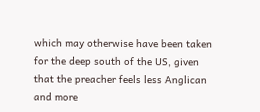which may otherwise have been taken for the deep south of the US, given that the preacher feels less Anglican and more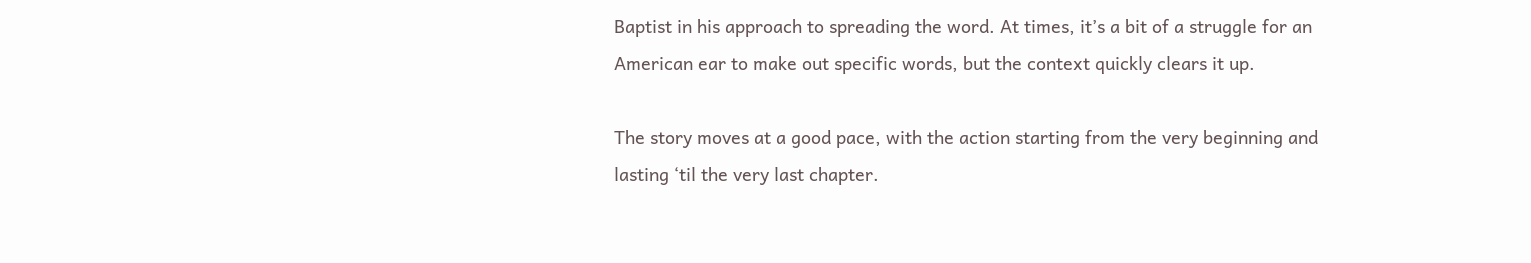Baptist in his approach to spreading the word. At times, it’s a bit of a struggle for an American ear to make out specific words, but the context quickly clears it up.

The story moves at a good pace, with the action starting from the very beginning and lasting ‘til the very last chapter.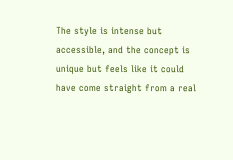The style is intense but accessible, and the concept is unique but feels like it could have come straight from a real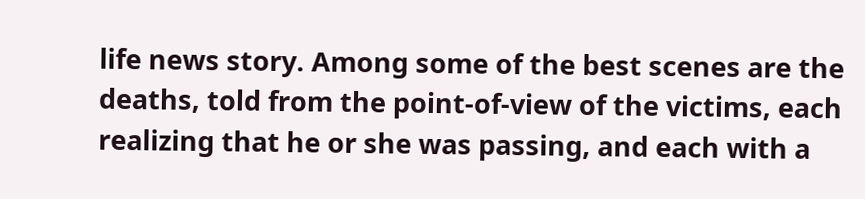life news story. Among some of the best scenes are the deaths, told from the point-of-view of the victims, each realizing that he or she was passing, and each with a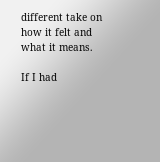different take on how it felt and what it means.

If I had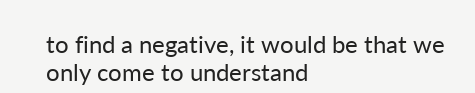to find a negative, it would be that we only come to understand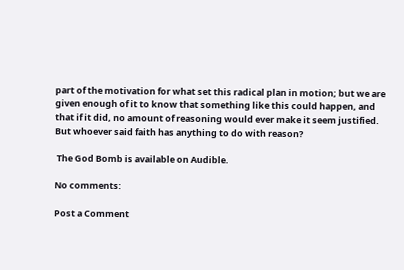part of the motivation for what set this radical plan in motion; but we are given enough of it to know that something like this could happen, and that if it did, no amount of reasoning would ever make it seem justified. But whoever said faith has anything to do with reason?

 The God Bomb is available on Audible.

No comments:

Post a Comment